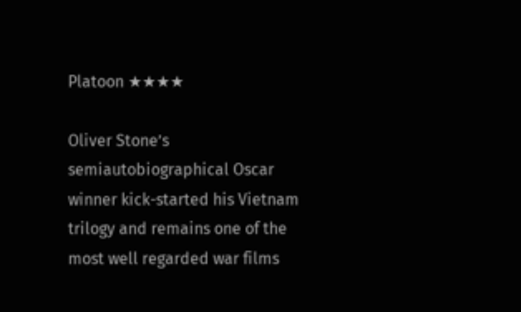Platoon ★★★★

Oliver Stone’s semiautobiographical Oscar winner kick-started his Vietnam trilogy and remains one of the most well regarded war films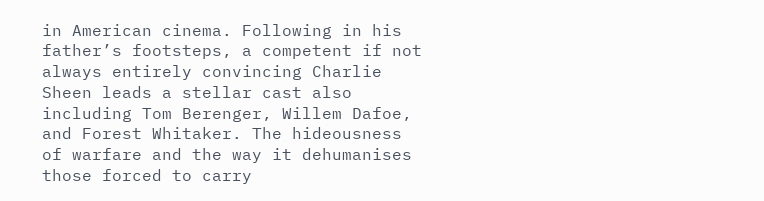in American cinema. Following in his father’s footsteps, a competent if not always entirely convincing Charlie Sheen leads a stellar cast also including Tom Berenger, Willem Dafoe, and Forest Whitaker. The hideousness of warfare and the way it dehumanises those forced to carry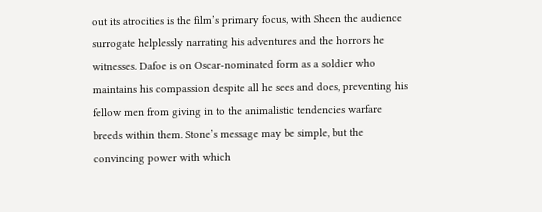out its atrocities is the film’s primary focus, with Sheen the audience surrogate helplessly narrating his adventures and the horrors he witnesses. Dafoe is on Oscar-nominated form as a soldier who maintains his compassion despite all he sees and does, preventing his fellow men from giving in to the animalistic tendencies warfare breeds within them. Stone’s message may be simple, but the convincing power with which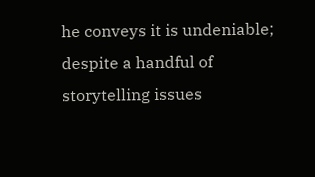he conveys it is undeniable; despite a handful of storytelling issues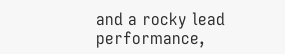and a rocky lead performance,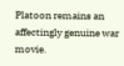Platoon remains an affectingly genuine war movie.